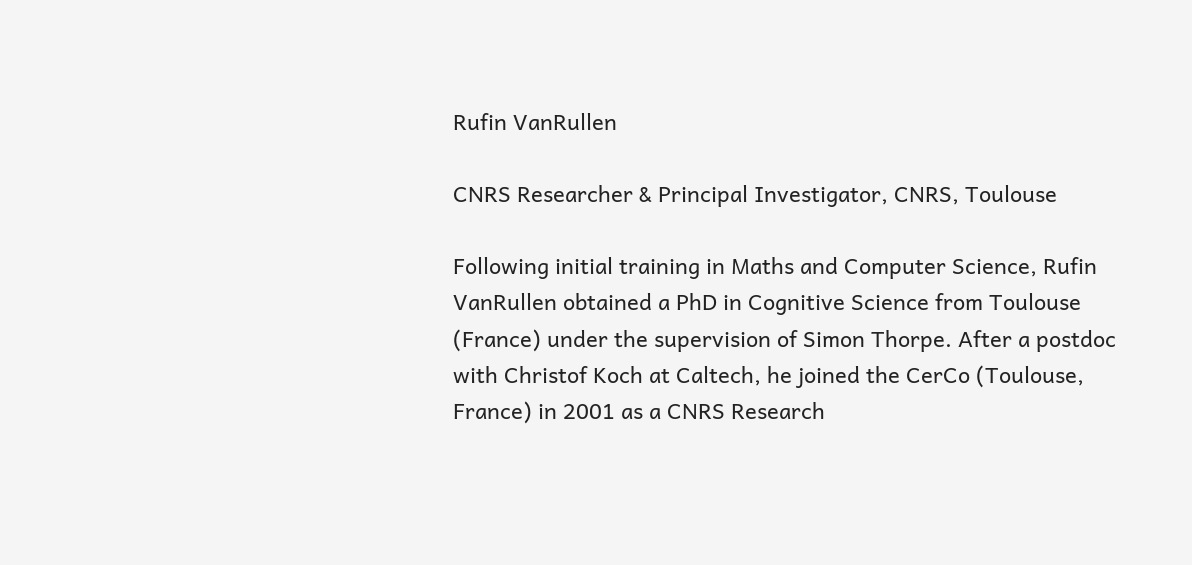Rufin VanRullen

CNRS Researcher & Principal Investigator, CNRS, Toulouse

Following initial training in Maths and Computer Science, Rufin VanRullen obtained a PhD in Cognitive Science from Toulouse (France) under the supervision of Simon Thorpe. After a postdoc with Christof Koch at Caltech, he joined the CerCo (Toulouse, France) in 2001 as a CNRS Research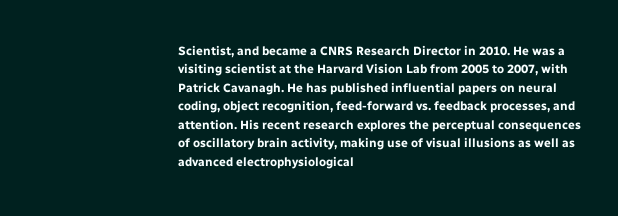Scientist, and became a CNRS Research Director in 2010. He was a visiting scientist at the Harvard Vision Lab from 2005 to 2007, with Patrick Cavanagh. He has published influential papers on neural coding, object recognition, feed-forward vs. feedback processes, and attention. His recent research explores the perceptual consequences of oscillatory brain activity, making use of visual illusions as well as advanced electrophysiological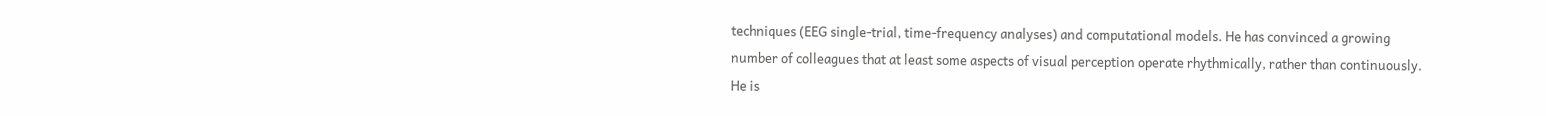techniques (EEG single-trial, time-frequency analyses) and computational models. He has convinced a growing number of colleagues that at least some aspects of visual perception operate rhythmically, rather than continuously. He is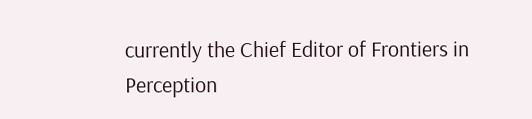currently the Chief Editor of Frontiers in Perception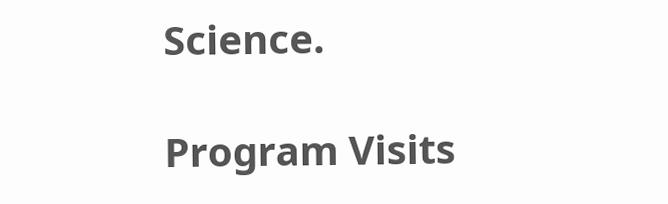Science.

Program Visits